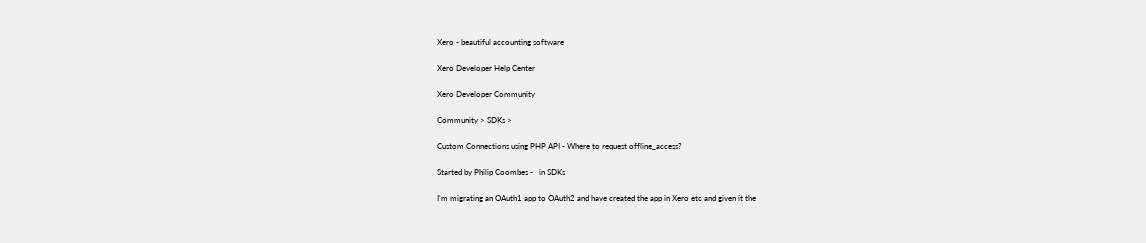Xero - beautiful accounting software

Xero Developer Help Center

Xero Developer Community

Community > SDKs >

Custom Connections using PHP API - Where to request offline_access?

Started by Philip Coombes -   in SDKs

I'm migrating an OAuth1 app to OAuth2 and have created the app in Xero etc and given it the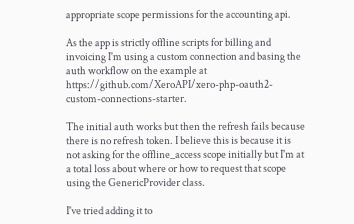appropriate scope permissions for the accounting api.

As the app is strictly offline scripts for billing and invoicing I'm using a custom connection and basing the auth workflow on the example at https://github.com/XeroAPI/xero-php-oauth2-custom-connections-starter.

The initial auth works but then the refresh fails because there is no refresh token. I believe this is because it is not asking for the offline_access scope initially but I'm at a total loss about where or how to request that scope using the GenericProvider class.

I've tried adding it to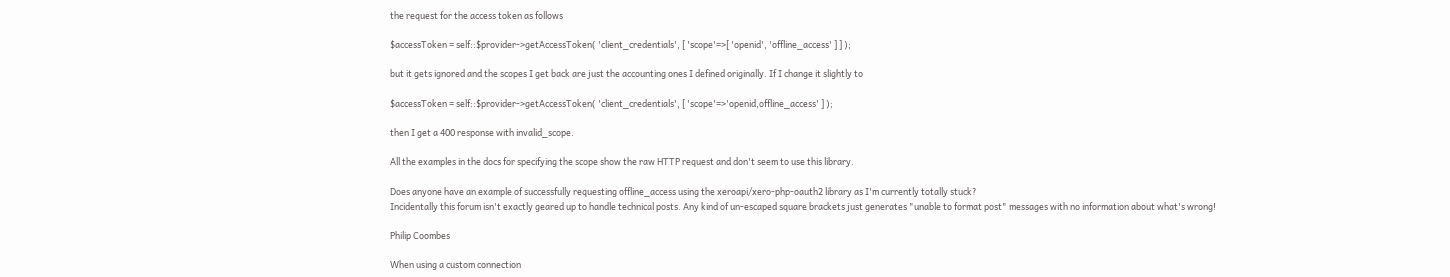the request for the access token as follows

$accessToken = self::$provider->getAccessToken( 'client_credentials', [ 'scope'=>[ 'openid', 'offline_access' ] ] );

but it gets ignored and the scopes I get back are just the accounting ones I defined originally. If I change it slightly to

$accessToken = self::$provider->getAccessToken( 'client_credentials', [ 'scope'=>'openid,offline_access' ] );

then I get a 400 response with invalid_scope.

All the examples in the docs for specifying the scope show the raw HTTP request and don't seem to use this library.

Does anyone have an example of successfully requesting offline_access using the xeroapi/xero-php-oauth2 library as I'm currently totally stuck?
Incidentally this forum isn't exactly geared up to handle technical posts. Any kind of un-escaped square brackets just generates "unable to format post" messages with no information about what's wrong!

Philip Coombes

When using a custom connection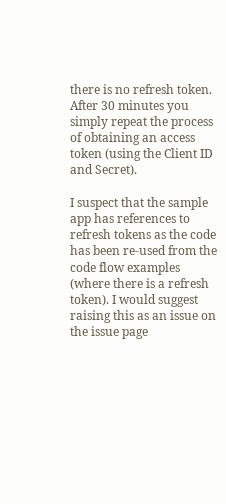there is no refresh token. After 30 minutes you simply repeat the process of obtaining an access token (using the Client ID and Secret).

I suspect that the sample app has references to refresh tokens as the code has been re-used from the code flow examples (where there is a refresh token). I would suggest raising this as an issue on the issue page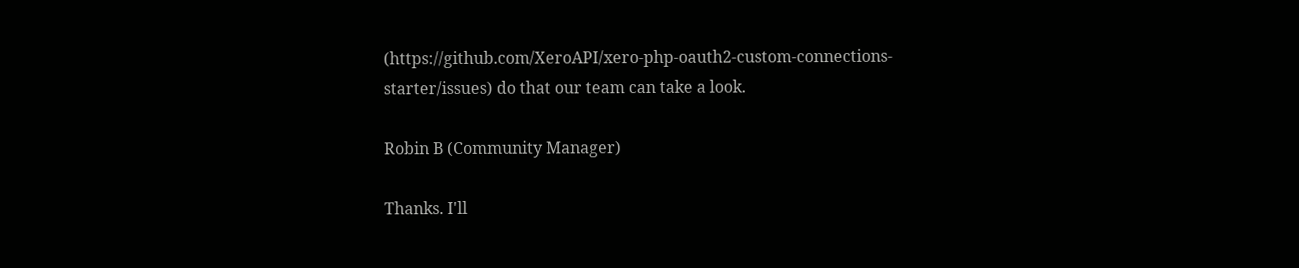(https://github.com/XeroAPI/xero-php-oauth2-custom-connections-starter/issues) do that our team can take a look.

Robin B (Community Manager)

Thanks. I'll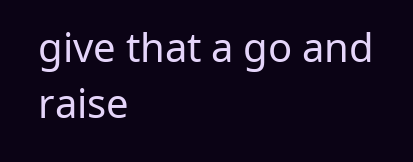give that a go and raise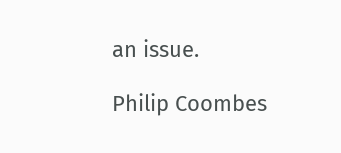an issue.

Philip Coombes